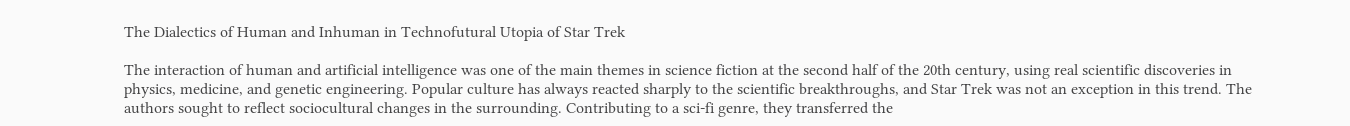The Dialectics of Human and Inhuman in Technofutural Utopia of Star Trek

The interaction of human and artificial intelligence was one of the main themes in science fiction at the second half of the 20th century, using real scientific discoveries in physics, medicine, and genetic engineering. Popular culture has always reacted sharply to the scientific breakthroughs, and Star Trek was not an exception in this trend. The authors sought to reflect sociocultural changes in the surrounding. Contributing to a sci-fi genre, they transferred the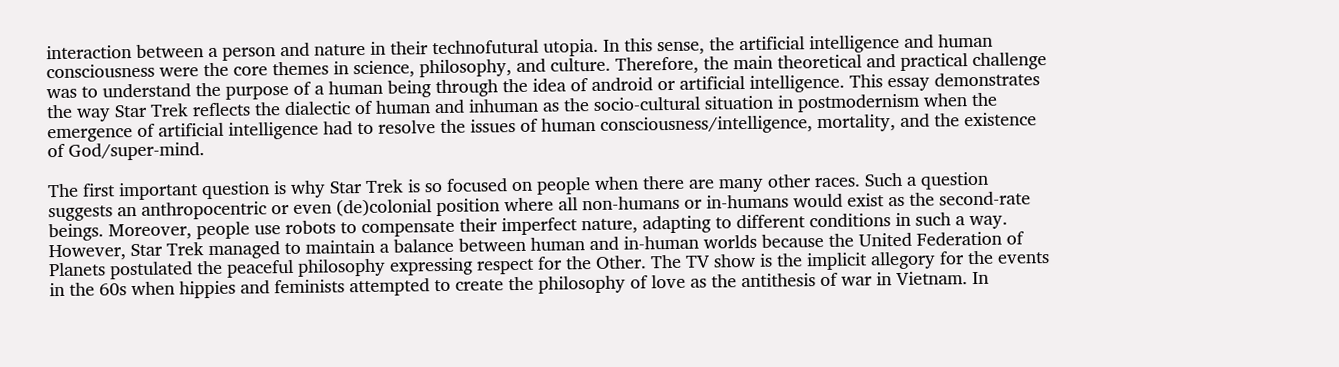interaction between a person and nature in their technofutural utopia. In this sense, the artificial intelligence and human consciousness were the core themes in science, philosophy, and culture. Therefore, the main theoretical and practical challenge was to understand the purpose of a human being through the idea of android or artificial intelligence. This essay demonstrates the way Star Trek reflects the dialectic of human and inhuman as the socio-cultural situation in postmodernism when the emergence of artificial intelligence had to resolve the issues of human consciousness/intelligence, mortality, and the existence of God/super-mind.

The first important question is why Star Trek is so focused on people when there are many other races. Such a question suggests an anthropocentric or even (de)colonial position where all non-humans or in-humans would exist as the second-rate beings. Moreover, people use robots to compensate their imperfect nature, adapting to different conditions in such a way. However, Star Trek managed to maintain a balance between human and in-human worlds because the United Federation of Planets postulated the peaceful philosophy expressing respect for the Other. The TV show is the implicit allegory for the events in the 60s when hippies and feminists attempted to create the philosophy of love as the antithesis of war in Vietnam. In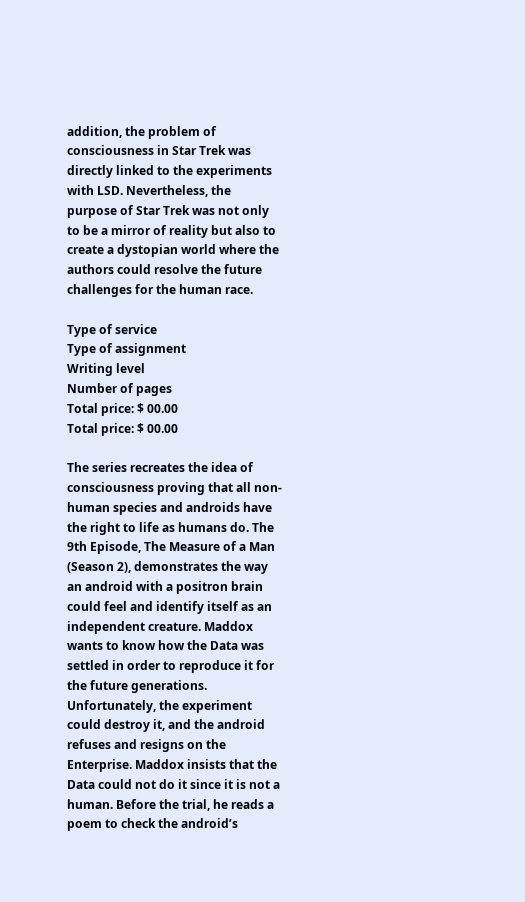addition, the problem of consciousness in Star Trek was directly linked to the experiments with LSD. Nevertheless, the purpose of Star Trek was not only to be a mirror of reality but also to create a dystopian world where the authors could resolve the future challenges for the human race.

Type of service
Type of assignment
Writing level
Number of pages
Total price: $ 00.00
Total price: $ 00.00

The series recreates the idea of consciousness proving that all non-human species and androids have the right to life as humans do. The 9th Episode, The Measure of a Man (Season 2), demonstrates the way an android with a positron brain could feel and identify itself as an independent creature. Maddox wants to know how the Data was settled in order to reproduce it for the future generations. Unfortunately, the experiment could destroy it, and the android refuses and resigns on the Enterprise. Maddox insists that the Data could not do it since it is not a human. Before the trial, he reads a poem to check the android’s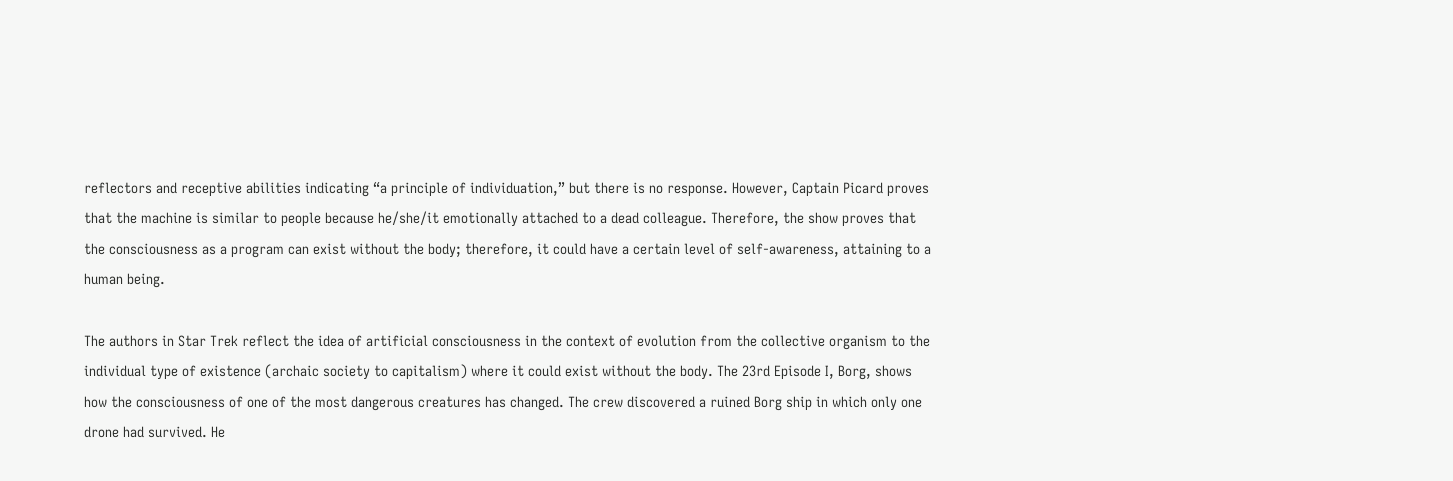reflectors and receptive abilities indicating “a principle of individuation,” but there is no response. However, Captain Picard proves that the machine is similar to people because he/she/it emotionally attached to a dead colleague. Therefore, the show proves that the consciousness as a program can exist without the body; therefore, it could have a certain level of self-awareness, attaining to a human being.

The authors in Star Trek reflect the idea of artificial consciousness in the context of evolution from the collective organism to the individual type of existence (archaic society to capitalism) where it could exist without the body. The 23rd Episode I, Borg, shows how the consciousness of one of the most dangerous creatures has changed. The crew discovered a ruined Borg ship in which only one drone had survived. He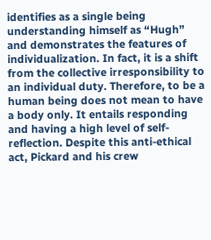identifies as a single being understanding himself as “Hugh” and demonstrates the features of individualization. In fact, it is a shift from the collective irresponsibility to an individual duty. Therefore, to be a human being does not mean to have a body only. It entails responding and having a high level of self-reflection. Despite this anti-ethical act, Pickard and his crew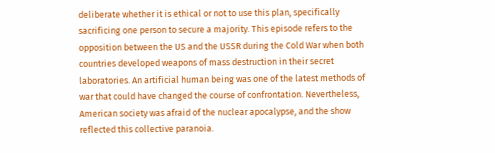deliberate whether it is ethical or not to use this plan, specifically sacrificing one person to secure a majority. This episode refers to the opposition between the US and the USSR during the Cold War when both countries developed weapons of mass destruction in their secret laboratories. An artificial human being was one of the latest methods of war that could have changed the course of confrontation. Nevertheless, American society was afraid of the nuclear apocalypse, and the show reflected this collective paranoia.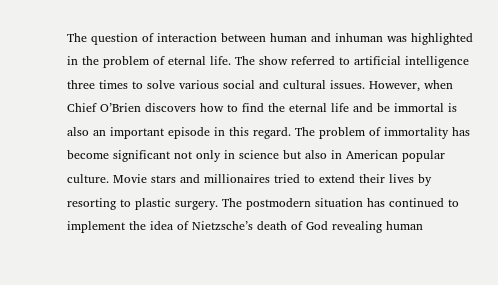The question of interaction between human and inhuman was highlighted in the problem of eternal life. The show referred to artificial intelligence three times to solve various social and cultural issues. However, when Chief O’Brien discovers how to find the eternal life and be immortal is also an important episode in this regard. The problem of immortality has become significant not only in science but also in American popular culture. Movie stars and millionaires tried to extend their lives by resorting to plastic surgery. The postmodern situation has continued to implement the idea of Nietzsche’s death of God revealing human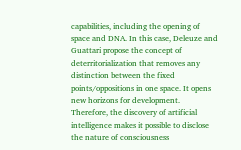capabilities, including the opening of space and DNA. In this case, Deleuze and Guattari propose the concept of deterritorialization that removes any distinction between the fixed points/oppositions in one space. It opens new horizons for development. Therefore, the discovery of artificial intelligence makes it possible to disclose the nature of consciousness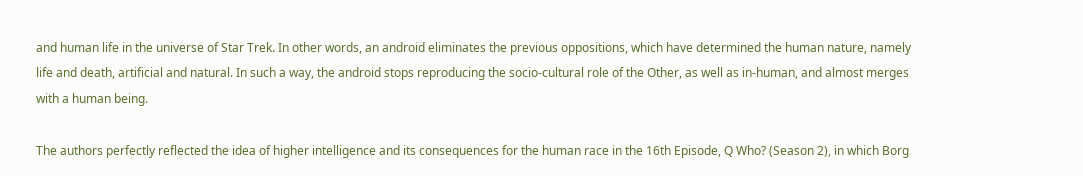and human life in the universe of Star Trek. In other words, an android eliminates the previous oppositions, which have determined the human nature, namely life and death, artificial and natural. In such a way, the android stops reproducing the socio-cultural role of the Other, as well as in-human, and almost merges with a human being.

The authors perfectly reflected the idea of higher intelligence and its consequences for the human race in the 16th Episode, Q Who? (Season 2), in which Borg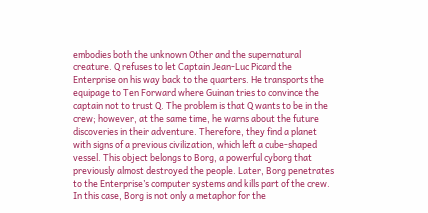embodies both the unknown Other and the supernatural creature. Q refuses to let Captain Jean-Luc Picard the Enterprise on his way back to the quarters. He transports the equipage to Ten Forward where Guinan tries to convince the captain not to trust Q. The problem is that Q wants to be in the crew; however, at the same time, he warns about the future discoveries in their adventure. Therefore, they find a planet with signs of a previous civilization, which left a cube-shaped vessel. This object belongs to Borg, a powerful cyborg that previously almost destroyed the people. Later, Borg penetrates to the Enterprise’s computer systems and kills part of the crew. In this case, Borg is not only a metaphor for the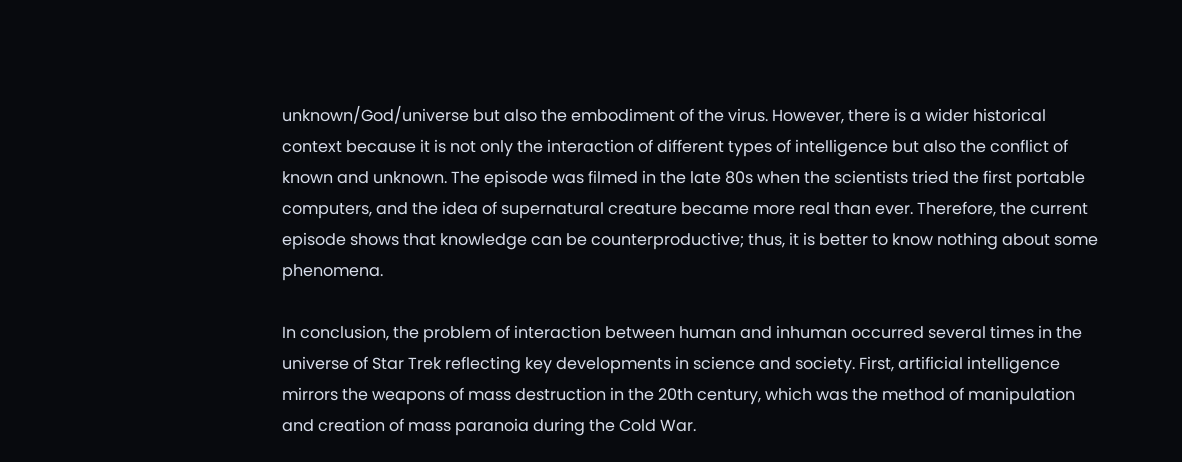unknown/God/universe but also the embodiment of the virus. However, there is a wider historical context because it is not only the interaction of different types of intelligence but also the conflict of known and unknown. The episode was filmed in the late 80s when the scientists tried the first portable computers, and the idea of supernatural creature became more real than ever. Therefore, the current episode shows that knowledge can be counterproductive; thus, it is better to know nothing about some phenomena.

In conclusion, the problem of interaction between human and inhuman occurred several times in the universe of Star Trek reflecting key developments in science and society. First, artificial intelligence mirrors the weapons of mass destruction in the 20th century, which was the method of manipulation and creation of mass paranoia during the Cold War.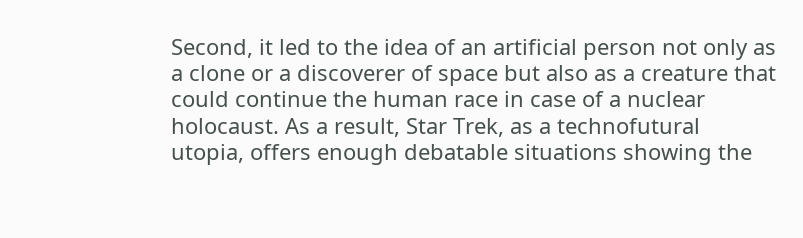Second, it led to the idea of an artificial person not only as a clone or a discoverer of space but also as a creature that could continue the human race in case of a nuclear holocaust. As a result, Star Trek, as a technofutural utopia, offers enough debatable situations showing the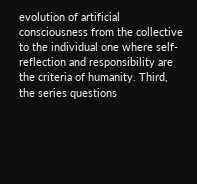evolution of artificial consciousness from the collective to the individual one where self-reflection and responsibility are the criteria of humanity. Third, the series questions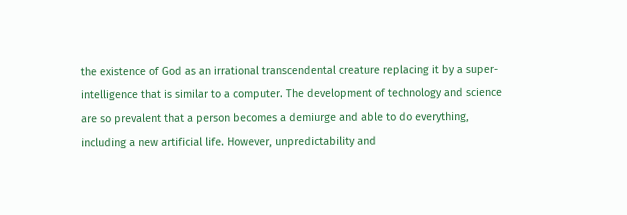the existence of God as an irrational transcendental creature replacing it by a super-intelligence that is similar to a computer. The development of technology and science are so prevalent that a person becomes a demiurge and able to do everything, including a new artificial life. However, unpredictability and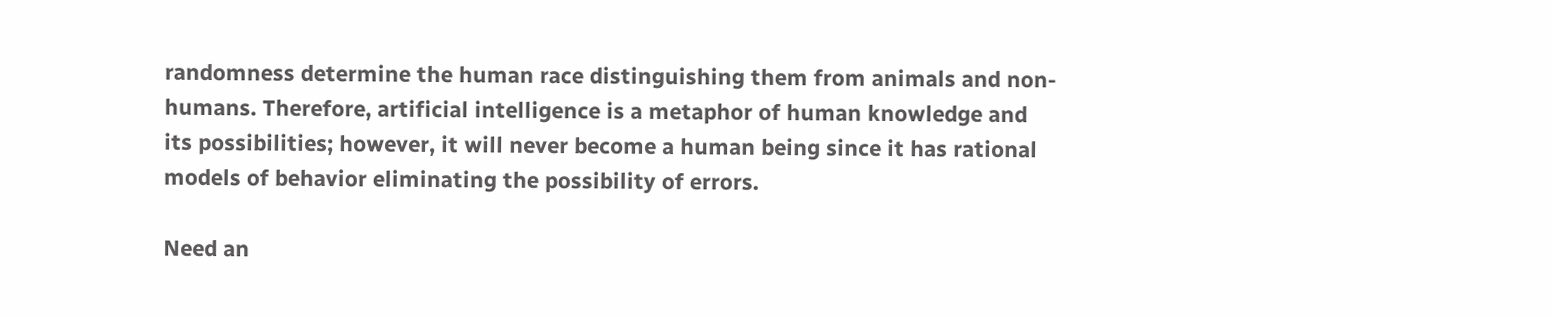randomness determine the human race distinguishing them from animals and non-humans. Therefore, artificial intelligence is a metaphor of human knowledge and its possibilities; however, it will never become a human being since it has rational models of behavior eliminating the possibility of errors.

Need an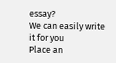essay?
We can easily write it for you
Place an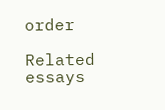order

Related essays